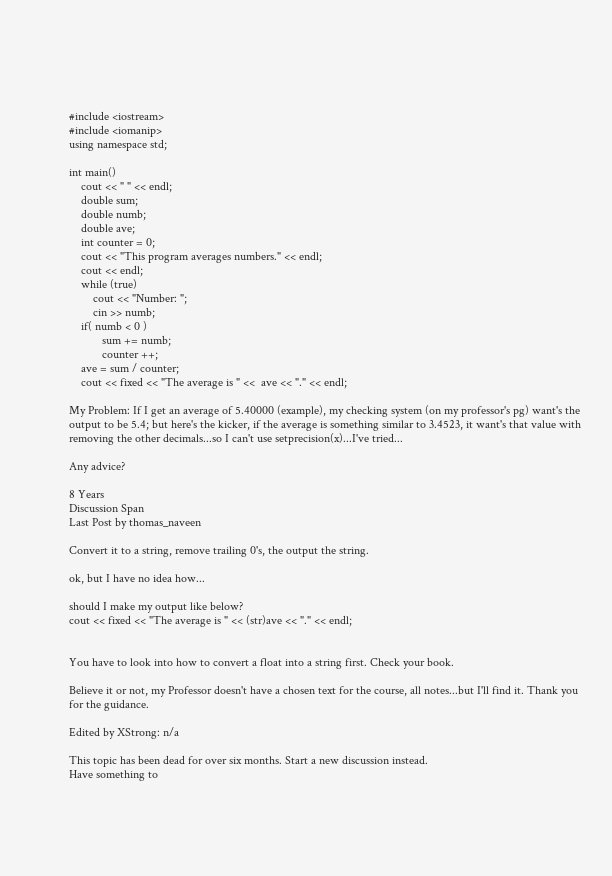#include <iostream>
#include <iomanip>
using namespace std;

int main()
    cout << " " << endl;
    double sum;
    double numb;
    double ave;
    int counter = 0;
    cout << "This program averages numbers." << endl;
    cout << endl;
    while (true)
        cout << "Number: ";
        cin >> numb;
    if( numb < 0 )
           sum += numb;
           counter ++;
    ave = sum / counter;
    cout << fixed << "The average is " <<  ave << "." << endl;

My Problem: If I get an average of 5.40000 (example), my checking system (on my professor's pg) want's the output to be 5.4; but here's the kicker, if the average is something similar to 3.4523, it want's that value with removing the other decimals...so I can't use setprecision(x)...I've tried...

Any advice?

8 Years
Discussion Span
Last Post by thomas_naveen

Convert it to a string, remove trailing 0's, the output the string.

ok, but I have no idea how...

should I make my output like below?
cout << fixed << "The average is " << (str)ave << "." << endl;


You have to look into how to convert a float into a string first. Check your book.

Believe it or not, my Professor doesn't have a chosen text for the course, all notes...but I'll find it. Thank you for the guidance.

Edited by XStrong: n/a

This topic has been dead for over six months. Start a new discussion instead.
Have something to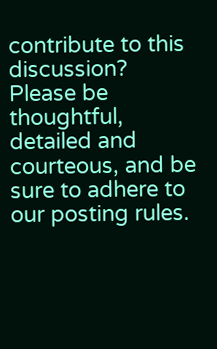contribute to this discussion? Please be thoughtful, detailed and courteous, and be sure to adhere to our posting rules.